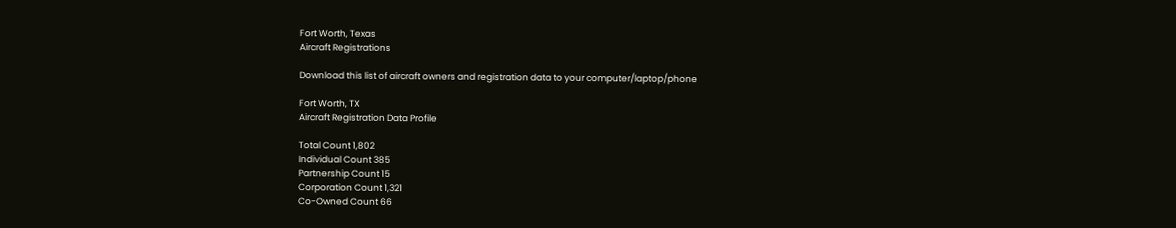Fort Worth, Texas
Aircraft Registrations

Download this list of aircraft owners and registration data to your computer/laptop/phone

Fort Worth, TX
Aircraft Registration Data Profile

Total Count 1,802
Individual Count 385
Partnership Count 15
Corporation Count 1,321
Co-Owned Count 66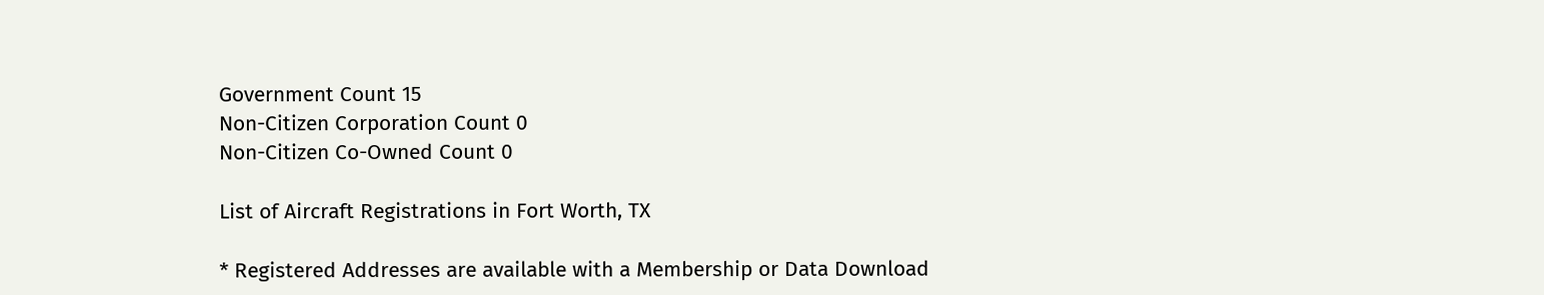Government Count 15
Non-Citizen Corporation Count 0
Non-Citizen Co-Owned Count 0

List of Aircraft Registrations in Fort Worth, TX

* Registered Addresses are available with a Membership or Data Download